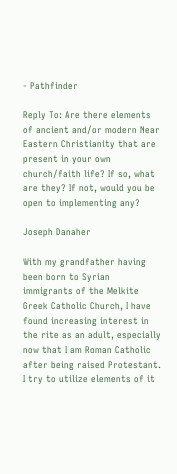- Pathfinder

Reply To: Are there elements of ancient and/or modern Near Eastern Christianity that are present in your own church/faith life? If so, what are they? If not, would you be open to implementing any?

Joseph Danaher

With my grandfather having been born to Syrian immigrants of the Melkite Greek Catholic Church, I have found increasing interest in the rite as an adult, especially now that I am Roman Catholic after being raised Protestant. I try to utilize elements of it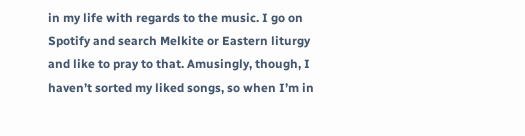in my life with regards to the music. I go on Spotify and search Melkite or Eastern liturgy and like to pray to that. Amusingly, though, I haven’t sorted my liked songs, so when I’m in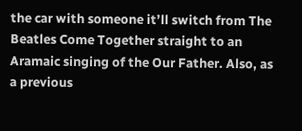the car with someone it’ll switch from The Beatles Come Together straight to an Aramaic singing of the Our Father. Also, as a previous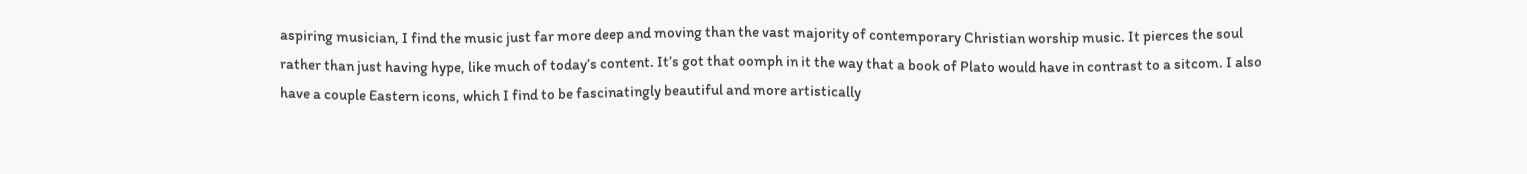aspiring musician, I find the music just far more deep and moving than the vast majority of contemporary Christian worship music. It pierces the soul rather than just having hype, like much of today’s content. It’s got that oomph in it the way that a book of Plato would have in contrast to a sitcom. I also have a couple Eastern icons, which I find to be fascinatingly beautiful and more artistically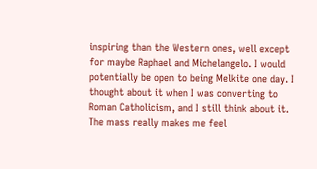inspiring than the Western ones, well except for maybe Raphael and Michelangelo. I would potentially be open to being Melkite one day. I thought about it when I was converting to Roman Catholicism, and I still think about it. The mass really makes me feel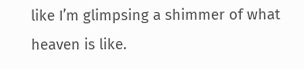like I’m glimpsing a shimmer of what heaven is like.